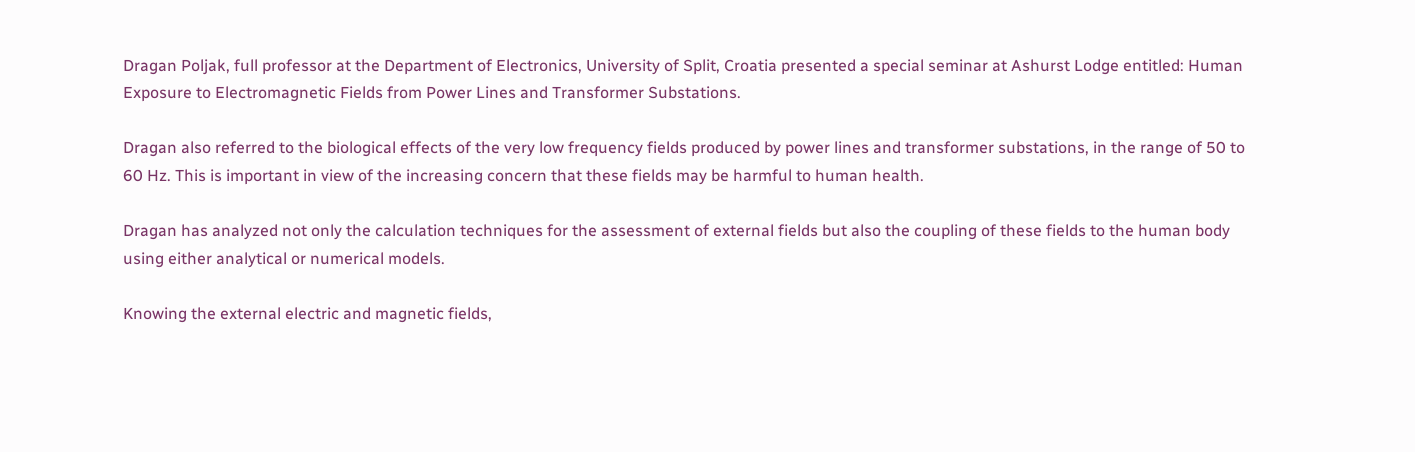Dragan Poljak, full professor at the Department of Electronics, University of Split, Croatia presented a special seminar at Ashurst Lodge entitled: Human Exposure to Electromagnetic Fields from Power Lines and Transformer Substations.

Dragan also referred to the biological effects of the very low frequency fields produced by power lines and transformer substations, in the range of 50 to 60 Hz. This is important in view of the increasing concern that these fields may be harmful to human health.

Dragan has analyzed not only the calculation techniques for the assessment of external fields but also the coupling of these fields to the human body using either analytical or numerical models.

Knowing the external electric and magnetic fields,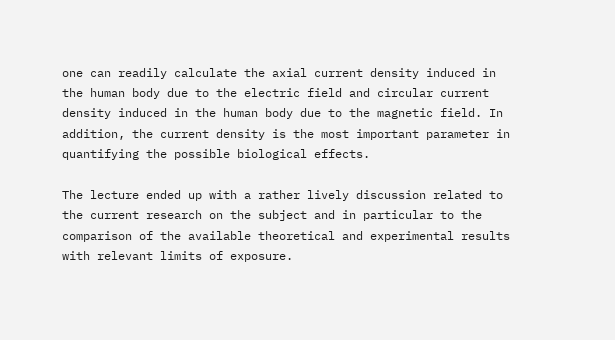one can readily calculate the axial current density induced in the human body due to the electric field and circular current density induced in the human body due to the magnetic field. In addition, the current density is the most important parameter in quantifying the possible biological effects.

The lecture ended up with a rather lively discussion related to the current research on the subject and in particular to the comparison of the available theoretical and experimental results with relevant limits of exposure.